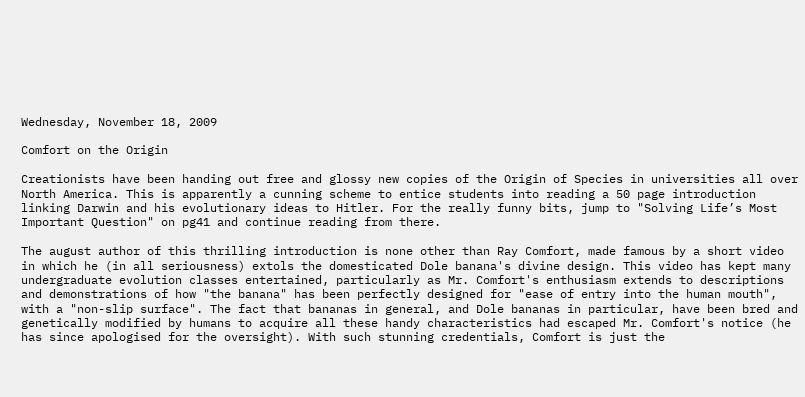Wednesday, November 18, 2009

Comfort on the Origin

Creationists have been handing out free and glossy new copies of the Origin of Species in universities all over North America. This is apparently a cunning scheme to entice students into reading a 50 page introduction linking Darwin and his evolutionary ideas to Hitler. For the really funny bits, jump to "Solving Life’s Most Important Question" on pg41 and continue reading from there.

The august author of this thrilling introduction is none other than Ray Comfort, made famous by a short video in which he (in all seriousness) extols the domesticated Dole banana's divine design. This video has kept many undergraduate evolution classes entertained, particularly as Mr. Comfort's enthusiasm extends to descriptions and demonstrations of how "the banana" has been perfectly designed for "ease of entry into the human mouth", with a "non-slip surface". The fact that bananas in general, and Dole bananas in particular, have been bred and genetically modified by humans to acquire all these handy characteristics had escaped Mr. Comfort's notice (he has since apologised for the oversight). With such stunning credentials, Comfort is just the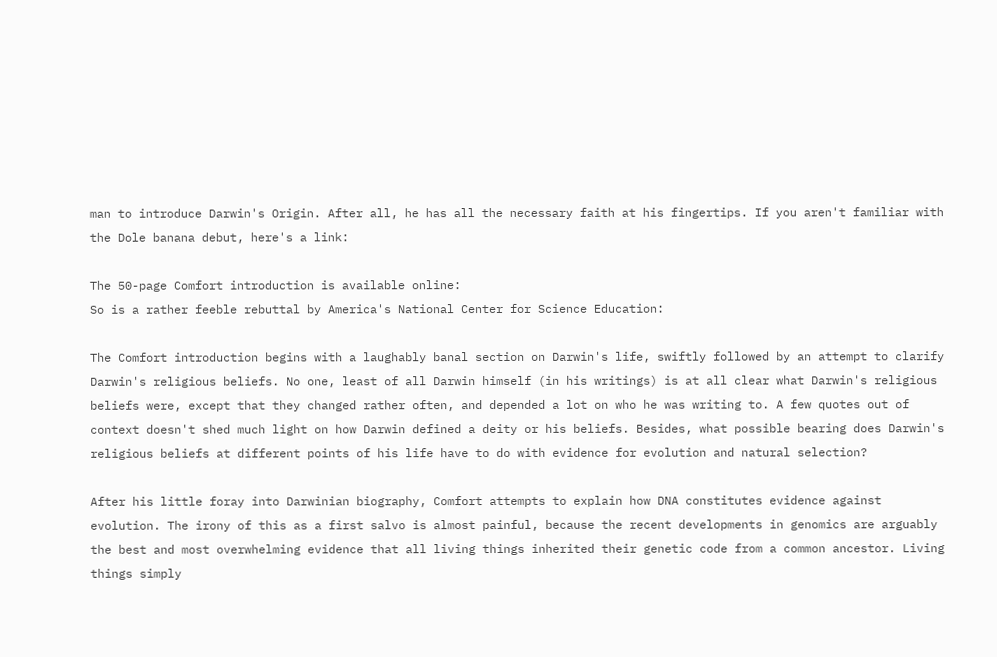man to introduce Darwin's Origin. After all, he has all the necessary faith at his fingertips. If you aren't familiar with the Dole banana debut, here's a link:

The 50-page Comfort introduction is available online:
So is a rather feeble rebuttal by America's National Center for Science Education:

The Comfort introduction begins with a laughably banal section on Darwin's life, swiftly followed by an attempt to clarify Darwin's religious beliefs. No one, least of all Darwin himself (in his writings) is at all clear what Darwin's religious beliefs were, except that they changed rather often, and depended a lot on who he was writing to. A few quotes out of context doesn't shed much light on how Darwin defined a deity or his beliefs. Besides, what possible bearing does Darwin's religious beliefs at different points of his life have to do with evidence for evolution and natural selection?

After his little foray into Darwinian biography, Comfort attempts to explain how DNA constitutes evidence against evolution. The irony of this as a first salvo is almost painful, because the recent developments in genomics are arguably the best and most overwhelming evidence that all living things inherited their genetic code from a common ancestor. Living things simply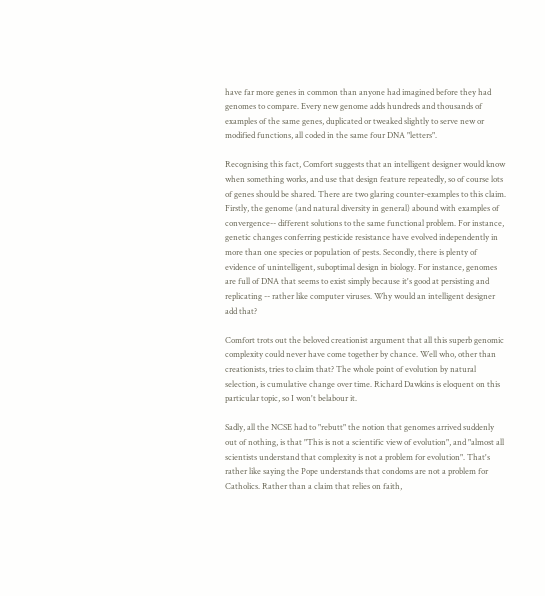have far more genes in common than anyone had imagined before they had genomes to compare. Every new genome adds hundreds and thousands of examples of the same genes, duplicated or tweaked slightly to serve new or modified functions, all coded in the same four DNA "letters".

Recognising this fact, Comfort suggests that an intelligent designer would know when something works, and use that design feature repeatedly, so of course lots of genes should be shared. There are two glaring counter-examples to this claim. Firstly, the genome (and natural diversity in general) abound with examples of convergence-- different solutions to the same functional problem. For instance, genetic changes conferring pesticide resistance have evolved independently in more than one species or population of pests. Secondly, there is plenty of evidence of unintelligent, suboptimal design in biology. For instance, genomes are full of DNA that seems to exist simply because it's good at persisting and replicating -- rather like computer viruses. Why would an intelligent designer add that?

Comfort trots out the beloved creationist argument that all this superb genomic complexity could never have come together by chance. Well who, other than creationists, tries to claim that? The whole point of evolution by natural selection, is cumulative change over time. Richard Dawkins is eloquent on this particular topic, so I won't belabour it.

Sadly, all the NCSE had to "rebutt" the notion that genomes arrived suddenly out of nothing, is that "This is not a scientific view of evolution", and "almost all scientists understand that complexity is not a problem for evolution". That's rather like saying the Pope understands that condoms are not a problem for Catholics. Rather than a claim that relies on faith,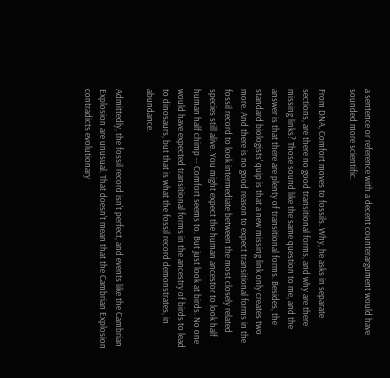a sentence or reference with a decent counterargument would have sounded more scientific.

From DNA, Comfort moves to fossils. Why, he asks in separate sections, are there no good transitional forms, and why are there missing links? Those sound like the same question to me, and the answer is that there are plenty of transitional forms. Besides, the standard biologists' quip is that a new missing link only creates two more. And there is no good reason to expect transitional forms in the fossil record to look intermediate between the most closely related species still alive. You might expect the human ancestor to look half human half chimp -- Comfort seems to. But just look at birds. No one would have expected transitional forms in the ancestry of birds to lead to dinosaurs, but that is what the fossil record demonstrates, in abundance.

Admittedly, the fossil record isn't perfect, and events like the Cambrian Explosion are unusual. That doesn't mean that the Cambrian Explosion contradicts evolutionary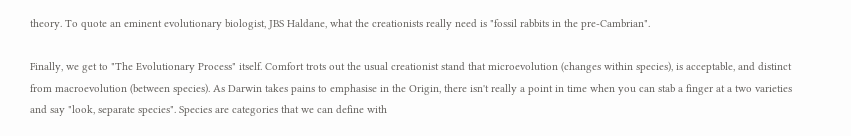theory. To quote an eminent evolutionary biologist, JBS Haldane, what the creationists really need is "fossil rabbits in the pre-Cambrian".

Finally, we get to "The Evolutionary Process" itself. Comfort trots out the usual creationist stand that microevolution (changes within species), is acceptable, and distinct from macroevolution (between species). As Darwin takes pains to emphasise in the Origin, there isn't really a point in time when you can stab a finger at a two varieties and say "look, separate species". Species are categories that we can define with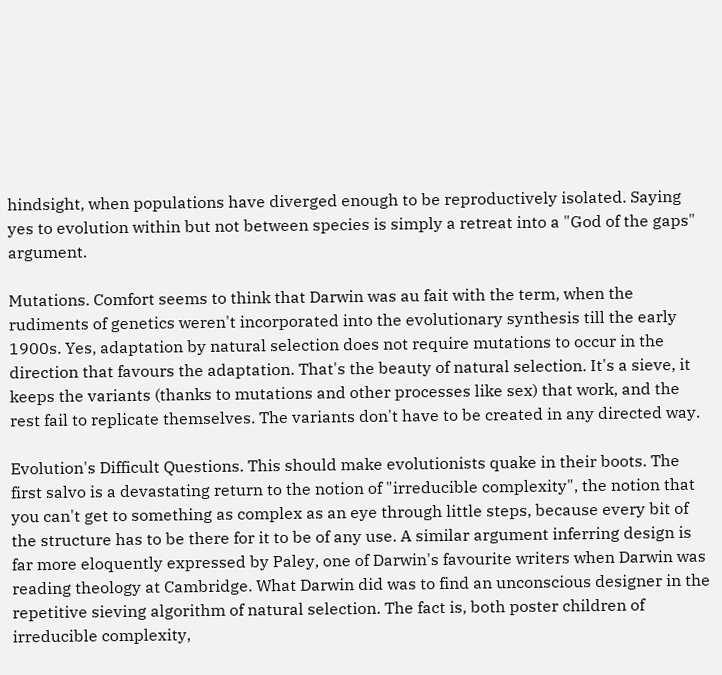hindsight, when populations have diverged enough to be reproductively isolated. Saying yes to evolution within but not between species is simply a retreat into a "God of the gaps" argument.

Mutations. Comfort seems to think that Darwin was au fait with the term, when the rudiments of genetics weren't incorporated into the evolutionary synthesis till the early 1900s. Yes, adaptation by natural selection does not require mutations to occur in the direction that favours the adaptation. That's the beauty of natural selection. It's a sieve, it keeps the variants (thanks to mutations and other processes like sex) that work, and the rest fail to replicate themselves. The variants don't have to be created in any directed way.

Evolution's Difficult Questions. This should make evolutionists quake in their boots. The first salvo is a devastating return to the notion of "irreducible complexity", the notion that you can't get to something as complex as an eye through little steps, because every bit of the structure has to be there for it to be of any use. A similar argument inferring design is far more eloquently expressed by Paley, one of Darwin's favourite writers when Darwin was reading theology at Cambridge. What Darwin did was to find an unconscious designer in the repetitive sieving algorithm of natural selection. The fact is, both poster children of irreducible complexity,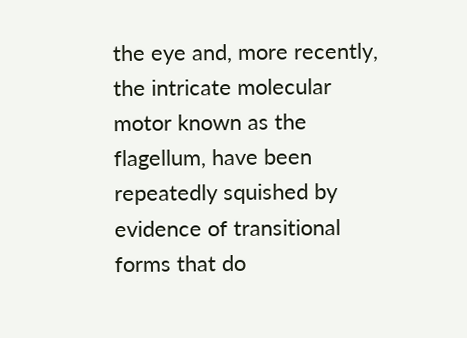the eye and, more recently, the intricate molecular motor known as the flagellum, have been repeatedly squished by evidence of transitional forms that do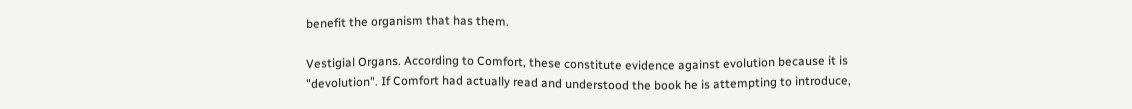benefit the organism that has them.

Vestigial Organs. According to Comfort, these constitute evidence against evolution because it is "devolution". If Comfort had actually read and understood the book he is attempting to introduce,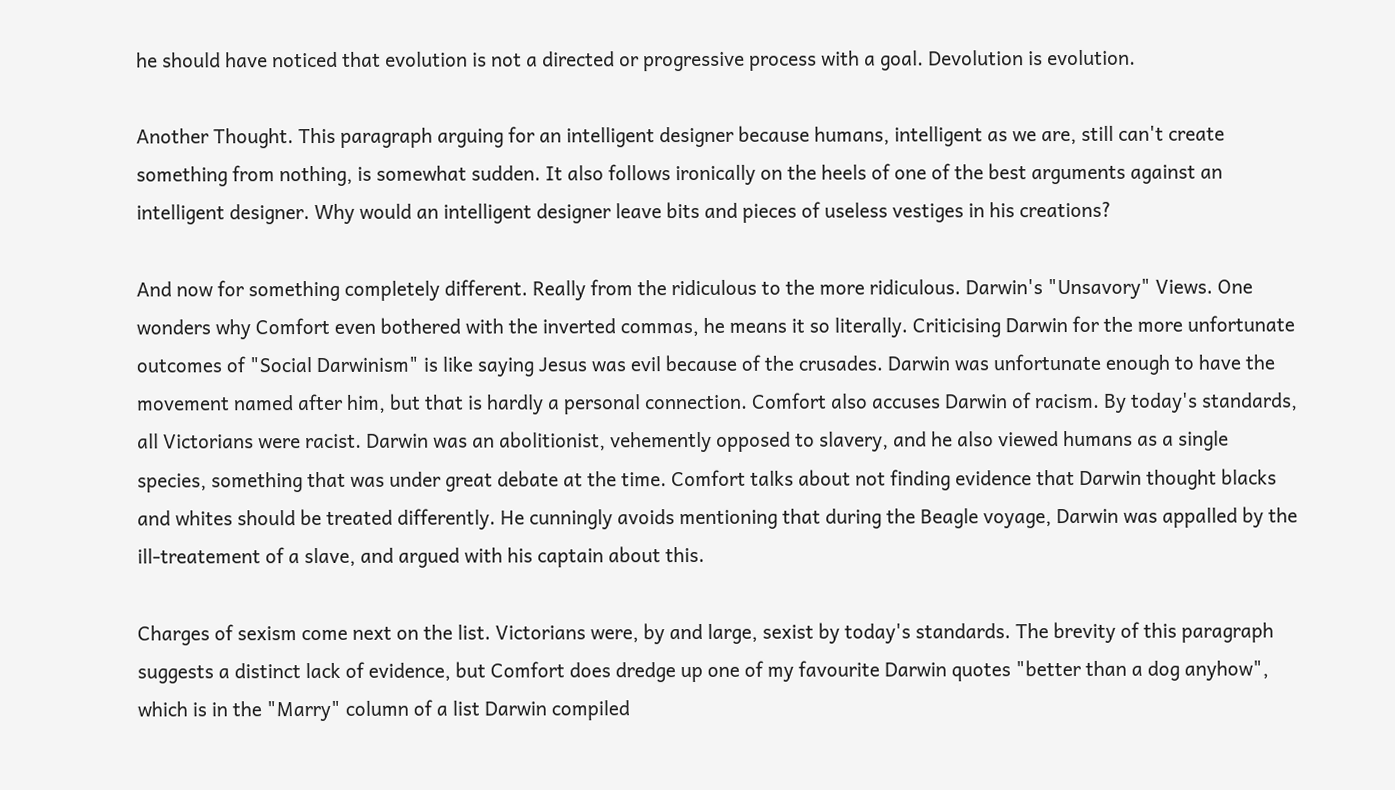he should have noticed that evolution is not a directed or progressive process with a goal. Devolution is evolution.

Another Thought. This paragraph arguing for an intelligent designer because humans, intelligent as we are, still can't create something from nothing, is somewhat sudden. It also follows ironically on the heels of one of the best arguments against an intelligent designer. Why would an intelligent designer leave bits and pieces of useless vestiges in his creations?

And now for something completely different. Really from the ridiculous to the more ridiculous. Darwin's "Unsavory" Views. One wonders why Comfort even bothered with the inverted commas, he means it so literally. Criticising Darwin for the more unfortunate outcomes of "Social Darwinism" is like saying Jesus was evil because of the crusades. Darwin was unfortunate enough to have the movement named after him, but that is hardly a personal connection. Comfort also accuses Darwin of racism. By today's standards, all Victorians were racist. Darwin was an abolitionist, vehemently opposed to slavery, and he also viewed humans as a single species, something that was under great debate at the time. Comfort talks about not finding evidence that Darwin thought blacks and whites should be treated differently. He cunningly avoids mentioning that during the Beagle voyage, Darwin was appalled by the ill-treatement of a slave, and argued with his captain about this.

Charges of sexism come next on the list. Victorians were, by and large, sexist by today's standards. The brevity of this paragraph suggests a distinct lack of evidence, but Comfort does dredge up one of my favourite Darwin quotes "better than a dog anyhow", which is in the "Marry" column of a list Darwin compiled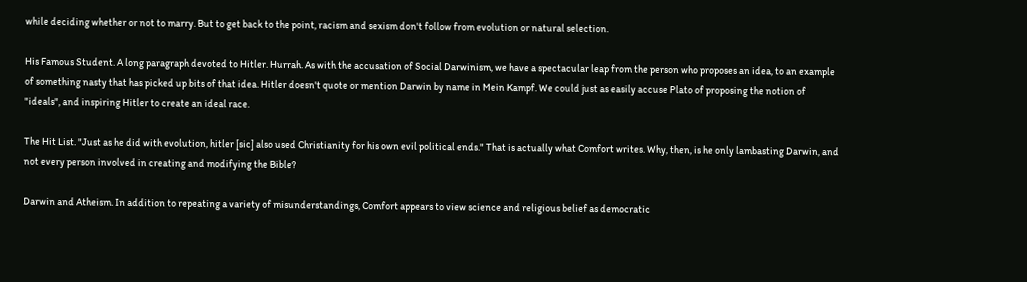while deciding whether or not to marry. But to get back to the point, racism and sexism don't follow from evolution or natural selection.

His Famous Student. A long paragraph devoted to Hitler. Hurrah. As with the accusation of Social Darwinism, we have a spectacular leap from the person who proposes an idea, to an example of something nasty that has picked up bits of that idea. Hitler doesn't quote or mention Darwin by name in Mein Kampf. We could just as easily accuse Plato of proposing the notion of "ideals", and inspiring Hitler to create an ideal race.

The Hit List. "Just as he did with evolution, hitler [sic] also used Christianity for his own evil political ends." That is actually what Comfort writes. Why, then, is he only lambasting Darwin, and not every person involved in creating and modifying the Bible?

Darwin and Atheism. In addition to repeating a variety of misunderstandings, Comfort appears to view science and religious belief as democratic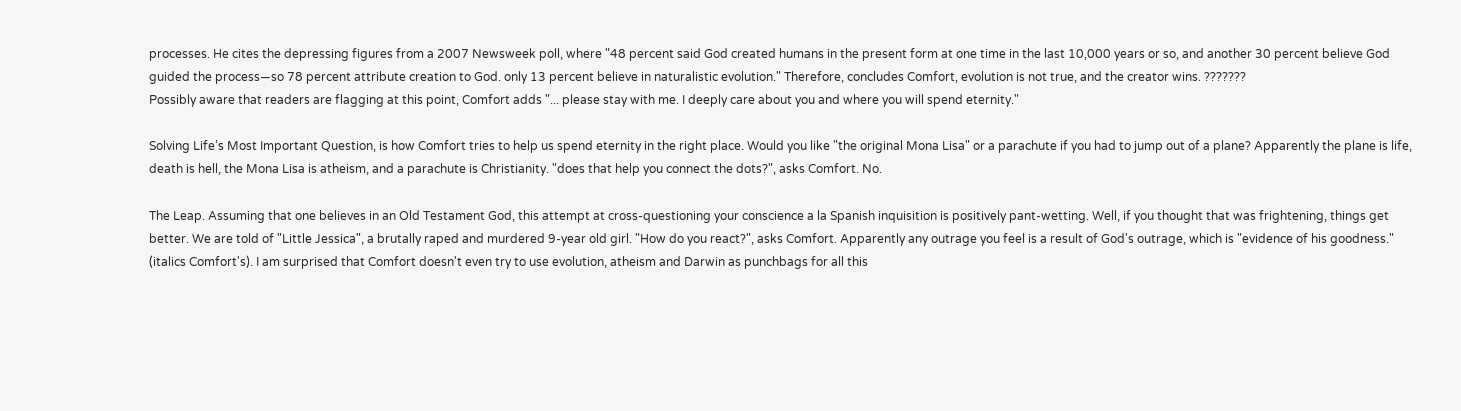processes. He cites the depressing figures from a 2007 Newsweek poll, where "48 percent said God created humans in the present form at one time in the last 10,000 years or so, and another 30 percent believe God guided the process—so 78 percent attribute creation to God. only 13 percent believe in naturalistic evolution." Therefore, concludes Comfort, evolution is not true, and the creator wins. ???????
Possibly aware that readers are flagging at this point, Comfort adds "... please stay with me. I deeply care about you and where you will spend eternity."

Solving Life’s Most Important Question, is how Comfort tries to help us spend eternity in the right place. Would you like "the original Mona Lisa" or a parachute if you had to jump out of a plane? Apparently the plane is life, death is hell, the Mona Lisa is atheism, and a parachute is Christianity. "does that help you connect the dots?", asks Comfort. No.

The Leap. Assuming that one believes in an Old Testament God, this attempt at cross-questioning your conscience a la Spanish inquisition is positively pant-wetting. Well, if you thought that was frightening, things get better. We are told of "Little Jessica", a brutally raped and murdered 9-year old girl. "How do you react?", asks Comfort. Apparently any outrage you feel is a result of God's outrage, which is "evidence of his goodness." (italics Comfort's). I am surprised that Comfort doesn't even try to use evolution, atheism and Darwin as punchbags for all this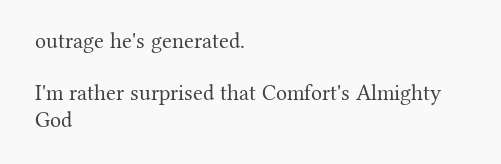outrage he's generated.

I'm rather surprised that Comfort's Almighty God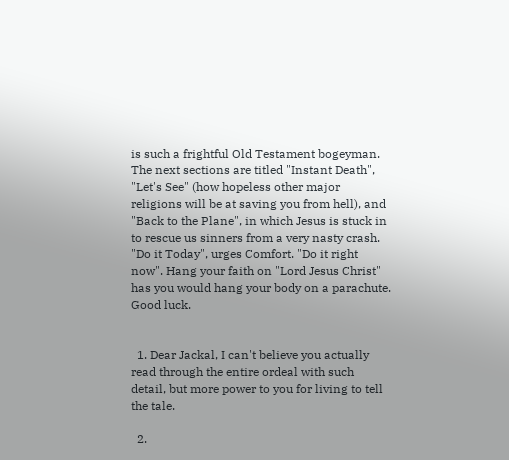is such a frightful Old Testament bogeyman. The next sections are titled "Instant Death", "Let's See" (how hopeless other major religions will be at saving you from hell), and "Back to the Plane", in which Jesus is stuck in to rescue us sinners from a very nasty crash. "Do it Today", urges Comfort. "Do it right now". Hang your faith on "Lord Jesus Christ" has you would hang your body on a parachute. Good luck.


  1. Dear Jackal, I can't believe you actually read through the entire ordeal with such detail, but more power to you for living to tell the tale.

  2.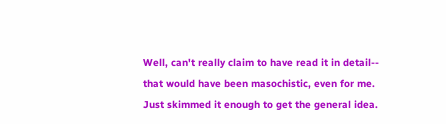Well, can't really claim to have read it in detail-- that would have been masochistic, even for me. Just skimmed it enough to get the general idea.